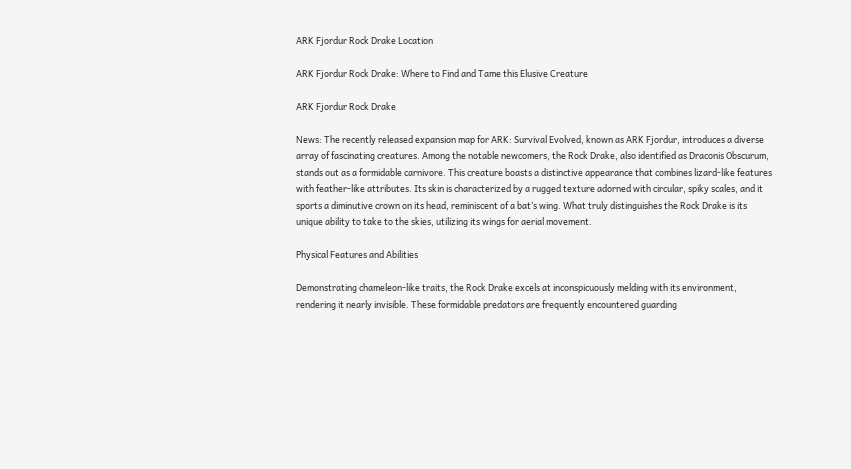ARK Fjordur Rock Drake Location

ARK Fjordur Rock Drake: Where to Find and Tame this Elusive Creature

ARK Fjordur Rock Drake

News: The recently released expansion map for ARK: Survival Evolved, known as ARK Fjordur, introduces a diverse array of fascinating creatures. Among the notable newcomers, the Rock Drake, also identified as Draconis Obscurum, stands out as a formidable carnivore. This creature boasts a distinctive appearance that combines lizard-like features with feather-like attributes. Its skin is characterized by a rugged texture adorned with circular, spiky scales, and it sports a diminutive crown on its head, reminiscent of a bat’s wing. What truly distinguishes the Rock Drake is its unique ability to take to the skies, utilizing its wings for aerial movement.

Physical Features and Abilities

Demonstrating chameleon-like traits, the Rock Drake excels at inconspicuously melding with its environment, rendering it nearly invisible. These formidable predators are frequently encountered guarding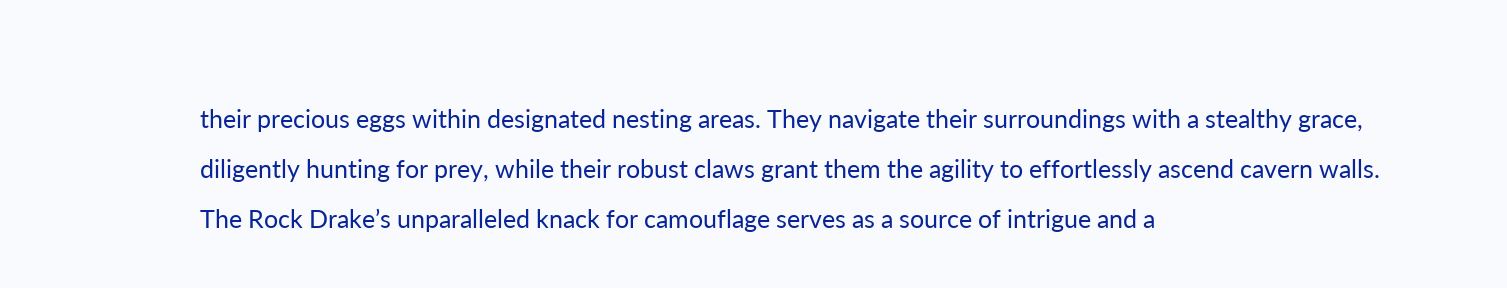their precious eggs within designated nesting areas. They navigate their surroundings with a stealthy grace, diligently hunting for prey, while their robust claws grant them the agility to effortlessly ascend cavern walls. The Rock Drake’s unparalleled knack for camouflage serves as a source of intrigue and a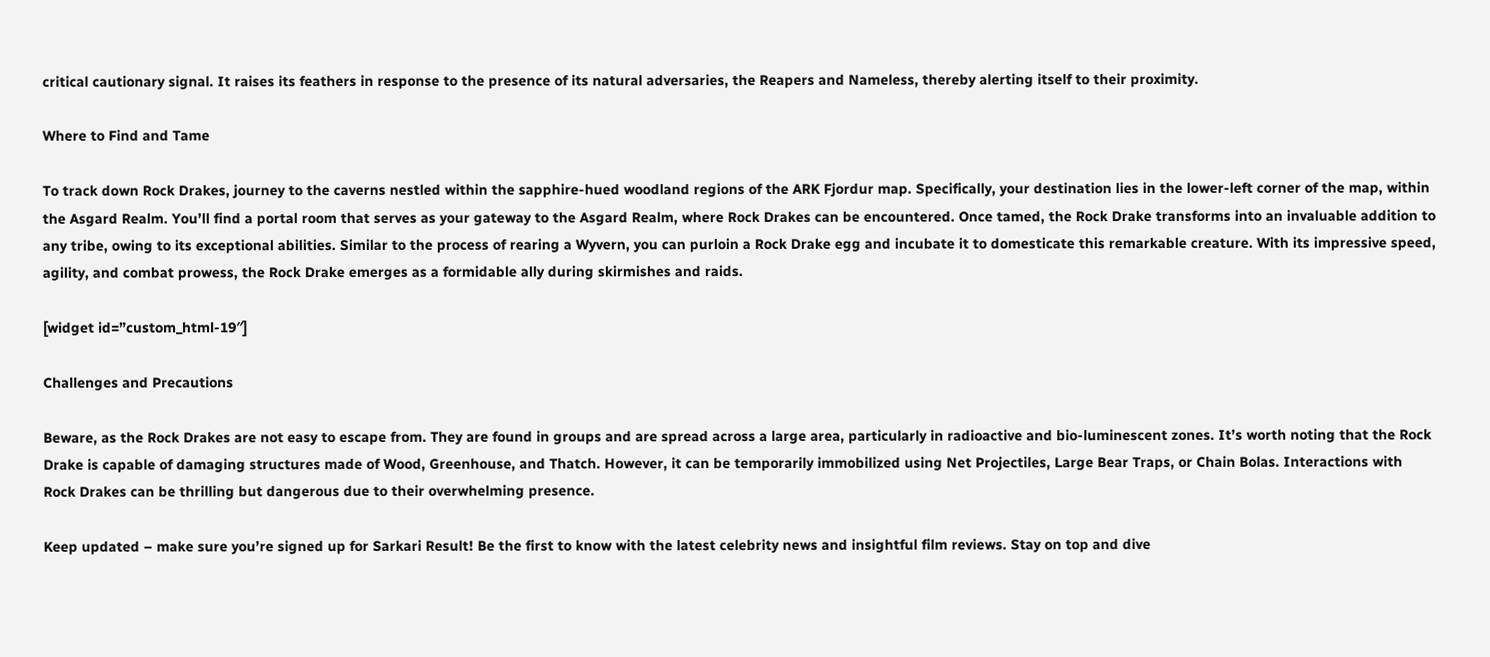critical cautionary signal. It raises its feathers in response to the presence of its natural adversaries, the Reapers and Nameless, thereby alerting itself to their proximity.

Where to Find and Tame

To track down Rock Drakes, journey to the caverns nestled within the sapphire-hued woodland regions of the ARK Fjordur map. Specifically, your destination lies in the lower-left corner of the map, within the Asgard Realm. You’ll find a portal room that serves as your gateway to the Asgard Realm, where Rock Drakes can be encountered. Once tamed, the Rock Drake transforms into an invaluable addition to any tribe, owing to its exceptional abilities. Similar to the process of rearing a Wyvern, you can purloin a Rock Drake egg and incubate it to domesticate this remarkable creature. With its impressive speed, agility, and combat prowess, the Rock Drake emerges as a formidable ally during skirmishes and raids.

[widget id=”custom_html-19″]

Challenges and Precautions

Beware, as the Rock Drakes are not easy to escape from. They are found in groups and are spread across a large area, particularly in radioactive and bio-luminescent zones. It’s worth noting that the Rock Drake is capable of damaging structures made of Wood, Greenhouse, and Thatch. However, it can be temporarily immobilized using Net Projectiles, Large Bear Traps, or Chain Bolas. Interactions with Rock Drakes can be thrilling but dangerous due to their overwhelming presence.

Keep updated – make sure you’re signed up for Sarkari Result! Be the first to know with the latest celebrity news and insightful film reviews. Stay on top and dive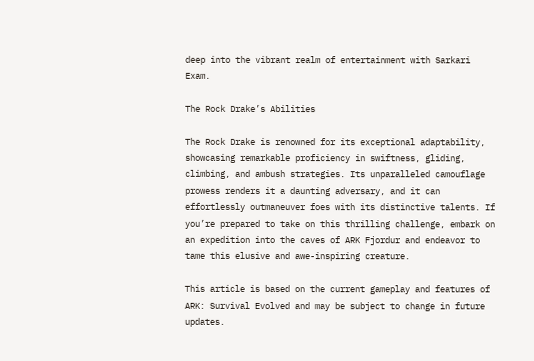deep into the vibrant realm of entertainment with Sarkari Exam.

The Rock Drake’s Abilities

The Rock Drake is renowned for its exceptional adaptability, showcasing remarkable proficiency in swiftness, gliding, climbing, and ambush strategies. Its unparalleled camouflage prowess renders it a daunting adversary, and it can effortlessly outmaneuver foes with its distinctive talents. If you’re prepared to take on this thrilling challenge, embark on an expedition into the caves of ARK Fjordur and endeavor to tame this elusive and awe-inspiring creature.

This article is based on the current gameplay and features of ARK: Survival Evolved and may be subject to change in future updates.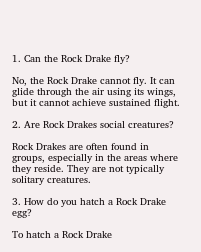1. Can the Rock Drake fly?

No, the Rock Drake cannot fly. It can glide through the air using its wings, but it cannot achieve sustained flight.

2. Are Rock Drakes social creatures?

Rock Drakes are often found in groups, especially in the areas where they reside. They are not typically solitary creatures.

3. How do you hatch a Rock Drake egg?

To hatch a Rock Drake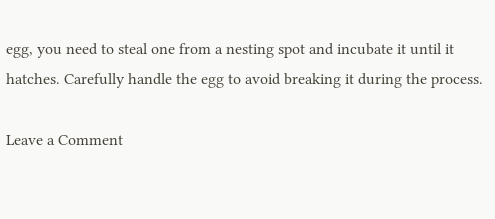egg, you need to steal one from a nesting spot and incubate it until it hatches. Carefully handle the egg to avoid breaking it during the process.

Leave a Comment